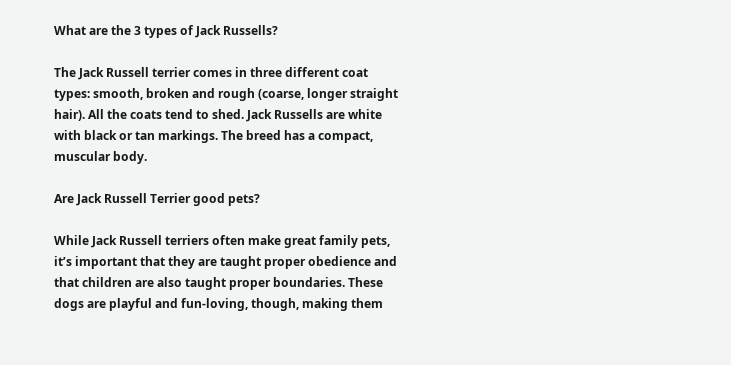What are the 3 types of Jack Russells?

The Jack Russell terrier comes in three different coat types: smooth, broken and rough (coarse, longer straight hair). All the coats tend to shed. Jack Russells are white with black or tan markings. The breed has a compact, muscular body.

Are Jack Russell Terrier good pets?

While Jack Russell terriers often make great family pets, it’s important that they are taught proper obedience and that children are also taught proper boundaries. These dogs are playful and fun-loving, though, making them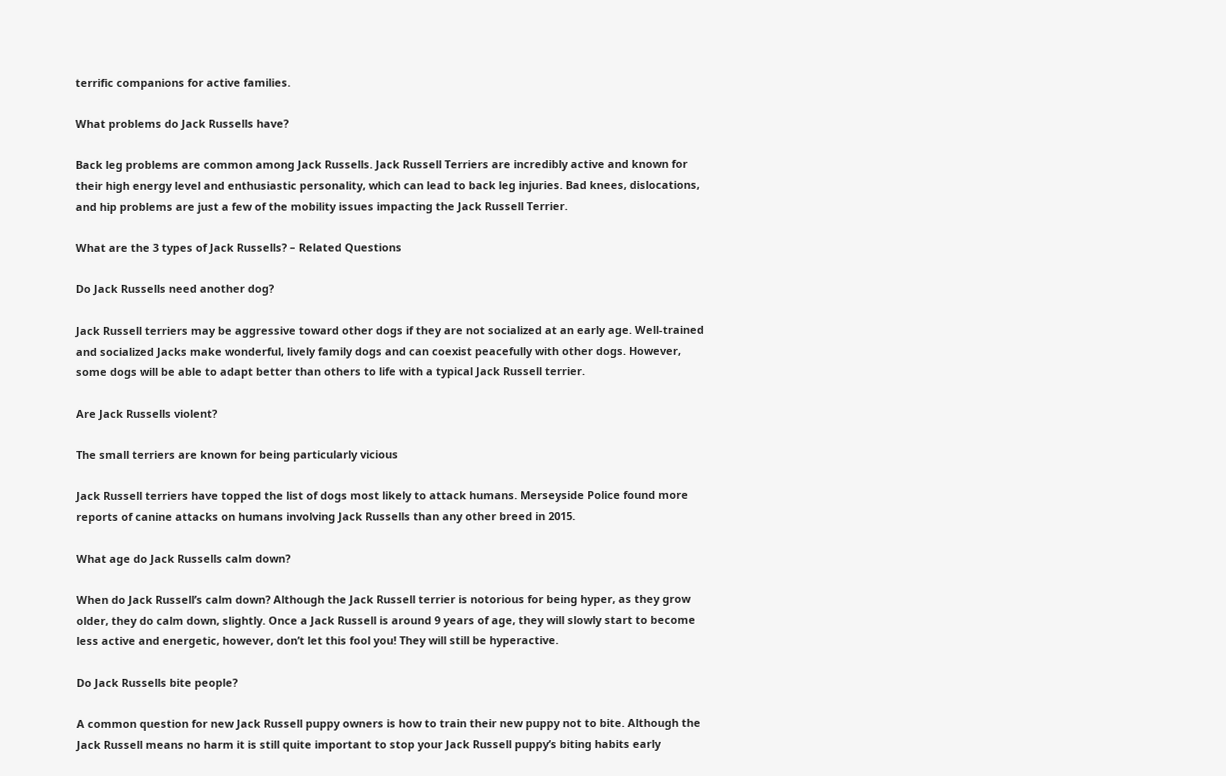terrific companions for active families.

What problems do Jack Russells have?

Back leg problems are common among Jack Russells. Jack Russell Terriers are incredibly active and known for their high energy level and enthusiastic personality, which can lead to back leg injuries. Bad knees, dislocations, and hip problems are just a few of the mobility issues impacting the Jack Russell Terrier.

What are the 3 types of Jack Russells? – Related Questions

Do Jack Russells need another dog?

Jack Russell terriers may be aggressive toward other dogs if they are not socialized at an early age. Well-trained and socialized Jacks make wonderful, lively family dogs and can coexist peacefully with other dogs. However, some dogs will be able to adapt better than others to life with a typical Jack Russell terrier.

Are Jack Russells violent?

The small terriers are known for being particularly vicious

Jack Russell terriers have topped the list of dogs most likely to attack humans. Merseyside Police found more reports of canine attacks on humans involving Jack Russells than any other breed in 2015.

What age do Jack Russells calm down?

When do Jack Russell’s calm down? Although the Jack Russell terrier is notorious for being hyper, as they grow older, they do calm down, slightly. Once a Jack Russell is around 9 years of age, they will slowly start to become less active and energetic, however, don’t let this fool you! They will still be hyperactive.

Do Jack Russells bite people?

A common question for new Jack Russell puppy owners is how to train their new puppy not to bite. Although the Jack Russell means no harm it is still quite important to stop your Jack Russell puppy’s biting habits early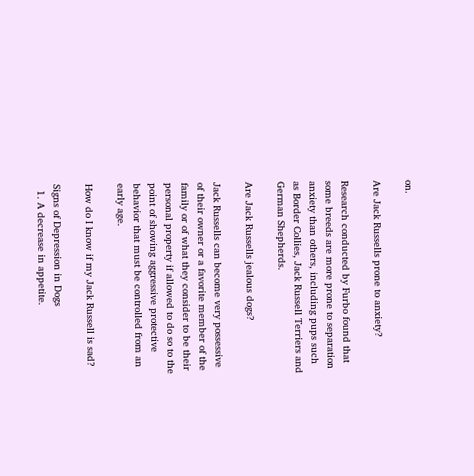on.

Are Jack Russells prone to anxiety?

Research conducted by Furbo found that some breeds are more prone to separation anxiety than others, including pups such as Border Collies, Jack Russell Terriers and German Shepherds.

Are Jack Russells jealous dogs?

Jack Russells can become very possessive of their owner or a favorite member of the family or of what they consider to be their personal property if allowed to do so to the point of showing aggressive protective behavior that must be controlled from an early age.

How do I know if my Jack Russell is sad?

Signs of Depression in Dogs
  1. A decrease in appetite.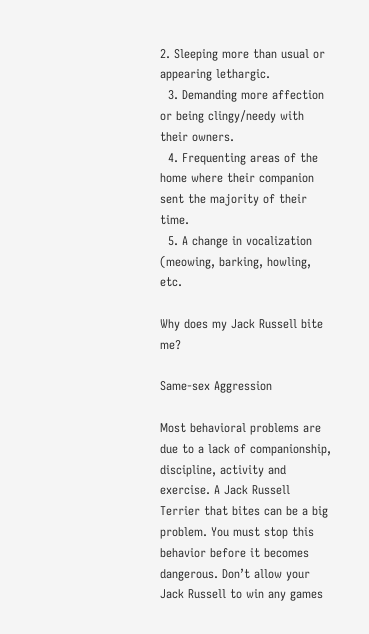2. Sleeping more than usual or appearing lethargic.
  3. Demanding more affection or being clingy/needy with their owners.
  4. Frequenting areas of the home where their companion sent the majority of their time.
  5. A change in vocalization (meowing, barking, howling, etc.

Why does my Jack Russell bite me?

Same-sex Aggression

Most behavioral problems are due to a lack of companionship, discipline, activity and exercise. A Jack Russell Terrier that bites can be a big problem. You must stop this behavior before it becomes dangerous. Don’t allow your Jack Russell to win any games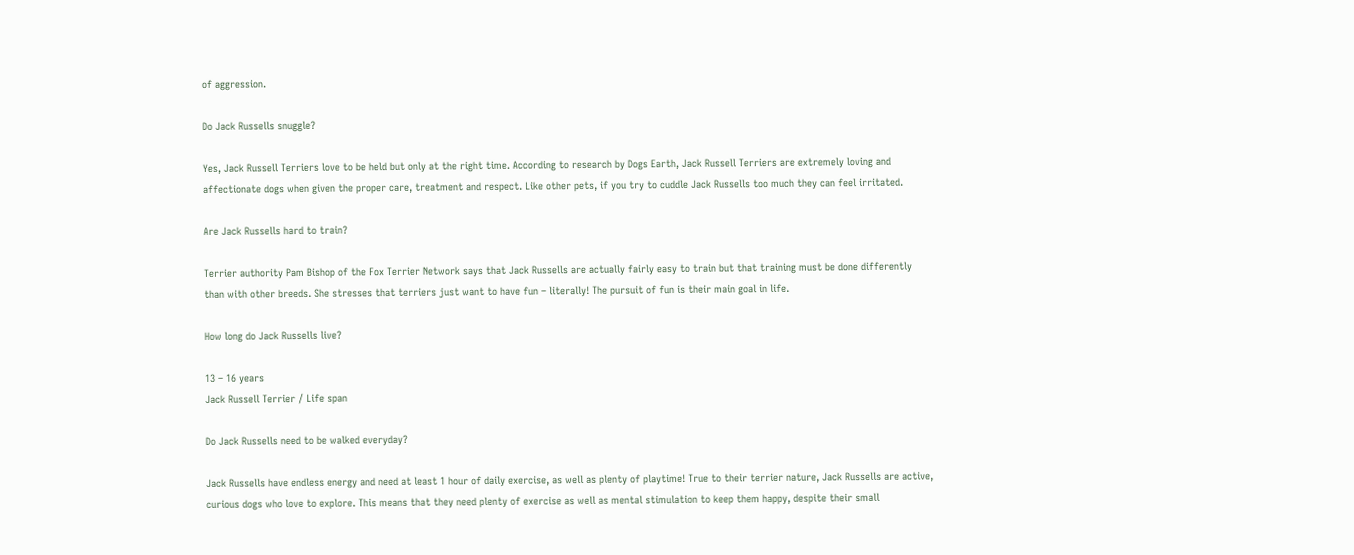of aggression.

Do Jack Russells snuggle?

Yes, Jack Russell Terriers love to be held but only at the right time. According to research by Dogs Earth, Jack Russell Terriers are extremely loving and affectionate dogs when given the proper care, treatment and respect. Like other pets, if you try to cuddle Jack Russells too much they can feel irritated.

Are Jack Russells hard to train?

Terrier authority Pam Bishop of the Fox Terrier Network says that Jack Russells are actually fairly easy to train but that training must be done differently than with other breeds. She stresses that terriers just want to have fun – literally! The pursuit of fun is their main goal in life.

How long do Jack Russells live?

13 – 16 years
Jack Russell Terrier / Life span

Do Jack Russells need to be walked everyday?

Jack Russells have endless energy and need at least 1 hour of daily exercise, as well as plenty of playtime! True to their terrier nature, Jack Russells are active, curious dogs who love to explore. This means that they need plenty of exercise as well as mental stimulation to keep them happy, despite their small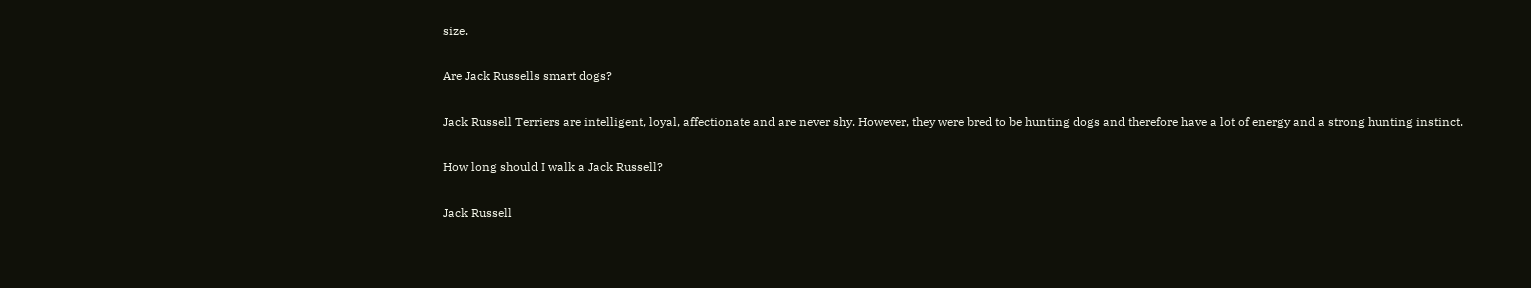size.

Are Jack Russells smart dogs?

Jack Russell Terriers are intelligent, loyal, affectionate and are never shy. However, they were bred to be hunting dogs and therefore have a lot of energy and a strong hunting instinct.

How long should I walk a Jack Russell?

Jack Russell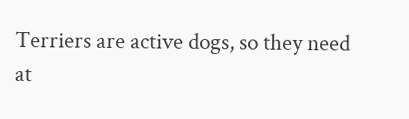Terriers are active dogs, so they need at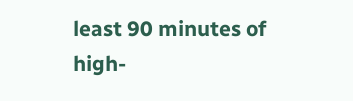least 90 minutes of high-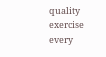quality exercise every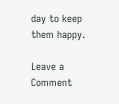day to keep them happy.

Leave a Comment